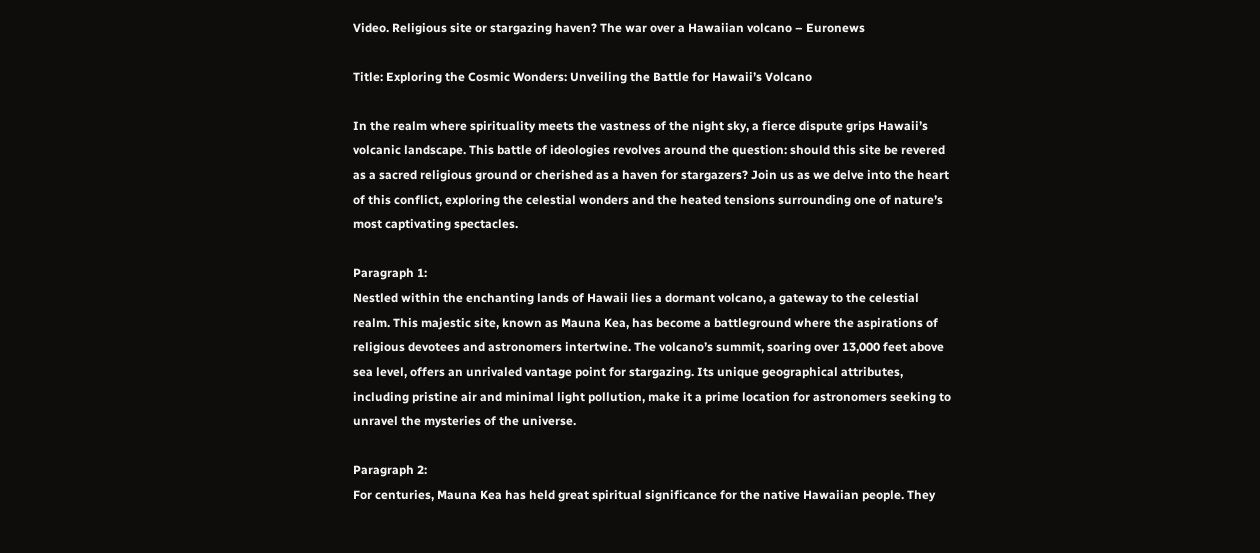Video. Religious site or stargazing haven? The war over a Hawaiian volcano – Euronews

Title: Exploring the Cosmic Wonders: Unveiling the Battle for Hawaii’s Volcano

In the realm where spirituality meets the vastness of the night sky, a fierce dispute grips Hawaii’s volcanic landscape. This battle of ideologies revolves around the question: should this site be revered as a sacred religious ground or cherished as a haven for stargazers? Join us as we delve into the heart of this conflict, exploring the celestial wonders and the heated tensions surrounding one of nature’s most captivating spectacles.

Paragraph 1:
Nestled within the enchanting lands of Hawaii lies a dormant volcano, a gateway to the celestial realm. This majestic site, known as Mauna Kea, has become a battleground where the aspirations of religious devotees and astronomers intertwine. The volcano’s summit, soaring over 13,000 feet above sea level, offers an unrivaled vantage point for stargazing. Its unique geographical attributes, including pristine air and minimal light pollution, make it a prime location for astronomers seeking to unravel the mysteries of the universe.

Paragraph 2:
For centuries, Mauna Kea has held great spiritual significance for the native Hawaiian people. They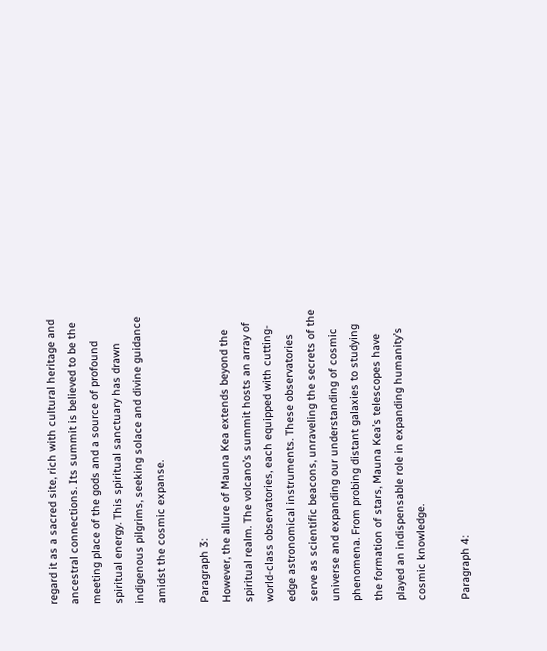regard it as a sacred site, rich with cultural heritage and ancestral connections. Its summit is believed to be the meeting place of the gods and a source of profound spiritual energy. This spiritual sanctuary has drawn indigenous pilgrims, seeking solace and divine guidance amidst the cosmic expanse.

Paragraph 3:
However, the allure of Mauna Kea extends beyond the spiritual realm. The volcano’s summit hosts an array of world-class observatories, each equipped with cutting-edge astronomical instruments. These observatories serve as scientific beacons, unraveling the secrets of the universe and expanding our understanding of cosmic phenomena. From probing distant galaxies to studying the formation of stars, Mauna Kea’s telescopes have played an indispensable role in expanding humanity’s cosmic knowledge.

Paragraph 4: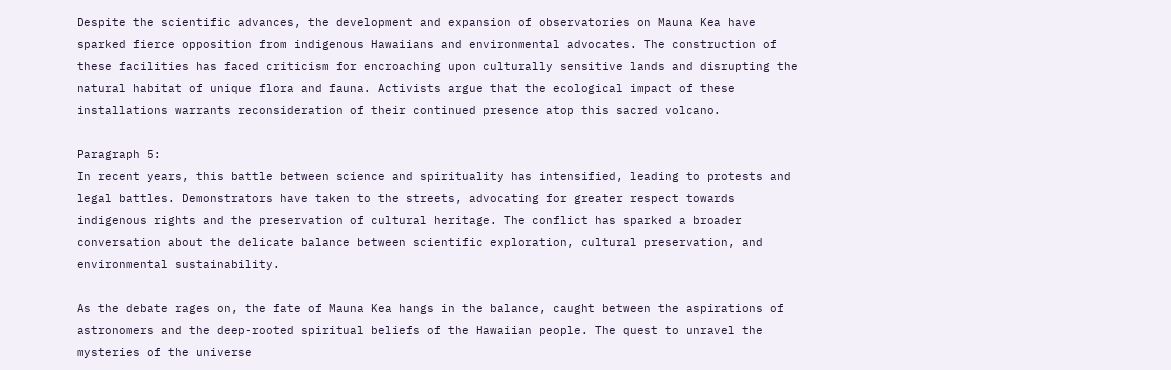Despite the scientific advances, the development and expansion of observatories on Mauna Kea have sparked fierce opposition from indigenous Hawaiians and environmental advocates. The construction of these facilities has faced criticism for encroaching upon culturally sensitive lands and disrupting the natural habitat of unique flora and fauna. Activists argue that the ecological impact of these installations warrants reconsideration of their continued presence atop this sacred volcano.

Paragraph 5:
In recent years, this battle between science and spirituality has intensified, leading to protests and legal battles. Demonstrators have taken to the streets, advocating for greater respect towards indigenous rights and the preservation of cultural heritage. The conflict has sparked a broader conversation about the delicate balance between scientific exploration, cultural preservation, and environmental sustainability.

As the debate rages on, the fate of Mauna Kea hangs in the balance, caught between the aspirations of astronomers and the deep-rooted spiritual beliefs of the Hawaiian people. The quest to unravel the mysteries of the universe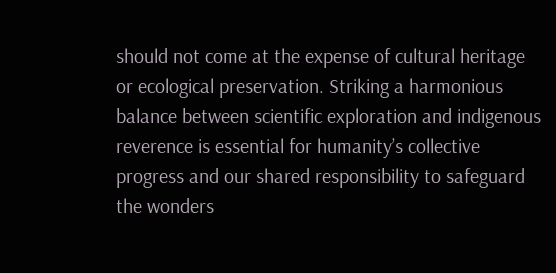should not come at the expense of cultural heritage or ecological preservation. Striking a harmonious balance between scientific exploration and indigenous reverence is essential for humanity’s collective progress and our shared responsibility to safeguard the wonders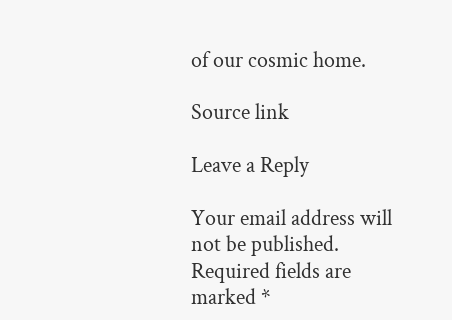of our cosmic home.

Source link

Leave a Reply

Your email address will not be published. Required fields are marked *